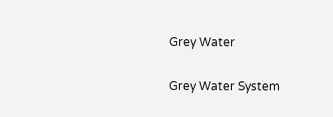Grey Water

Grey Water System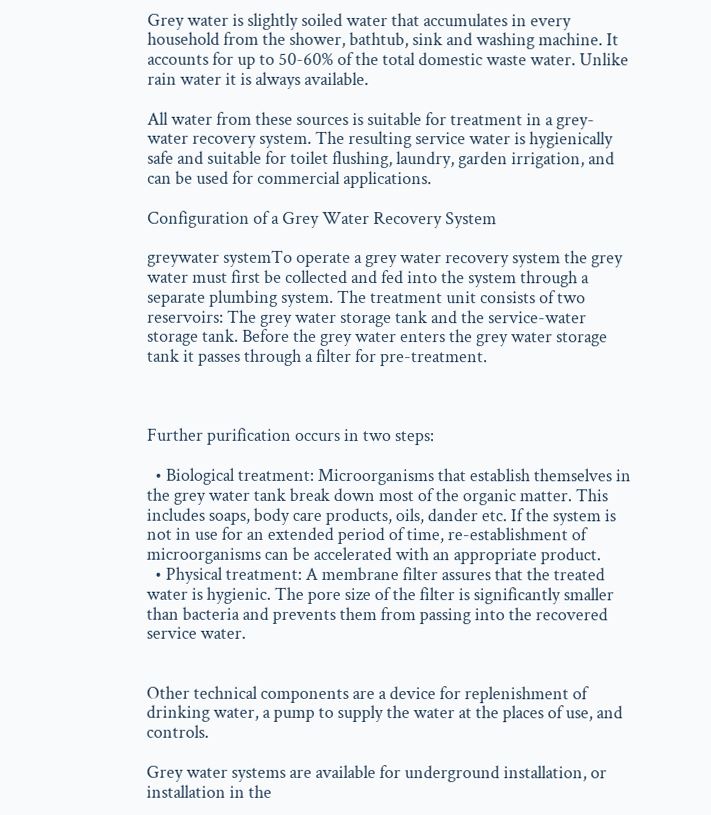Grey water is slightly soiled water that accumulates in every household from the shower, bathtub, sink and washing machine. It accounts for up to 50-60% of the total domestic waste water. Unlike rain water it is always available.

All water from these sources is suitable for treatment in a grey-water recovery system. The resulting service water is hygienically safe and suitable for toilet flushing, laundry, garden irrigation, and can be used for commercial applications.

Configuration of a Grey Water Recovery System

greywater systemTo operate a grey water recovery system the grey water must first be collected and fed into the system through a separate plumbing system. The treatment unit consists of two reservoirs: The grey water storage tank and the service-water storage tank. Before the grey water enters the grey water storage tank it passes through a filter for pre-treatment.



Further purification occurs in two steps:

  • Biological treatment: Microorganisms that establish themselves in the grey water tank break down most of the organic matter. This includes soaps, body care products, oils, dander etc. If the system is not in use for an extended period of time, re-establishment of microorganisms can be accelerated with an appropriate product.
  • Physical treatment: A membrane filter assures that the treated water is hygienic. The pore size of the filter is significantly smaller than bacteria and prevents them from passing into the recovered service water.


Other technical components are a device for replenishment of drinking water, a pump to supply the water at the places of use, and controls.

Grey water systems are available for underground installation, or installation in the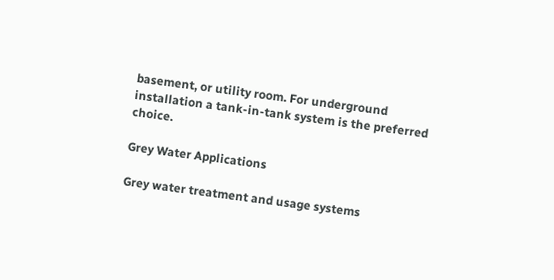basement, or utility room. For underground installation a tank-in-tank system is the preferred choice.

Grey Water Applications

Grey water treatment and usage systems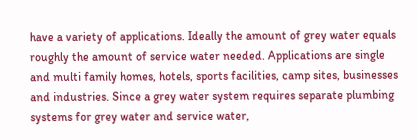have a variety of applications. Ideally the amount of grey water equals roughly the amount of service water needed. Applications are single and multi family homes, hotels, sports facilities, camp sites, businesses and industries. Since a grey water system requires separate plumbing systems for grey water and service water,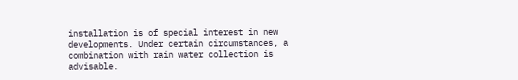installation is of special interest in new developments. Under certain circumstances, a combination with rain water collection is advisable.